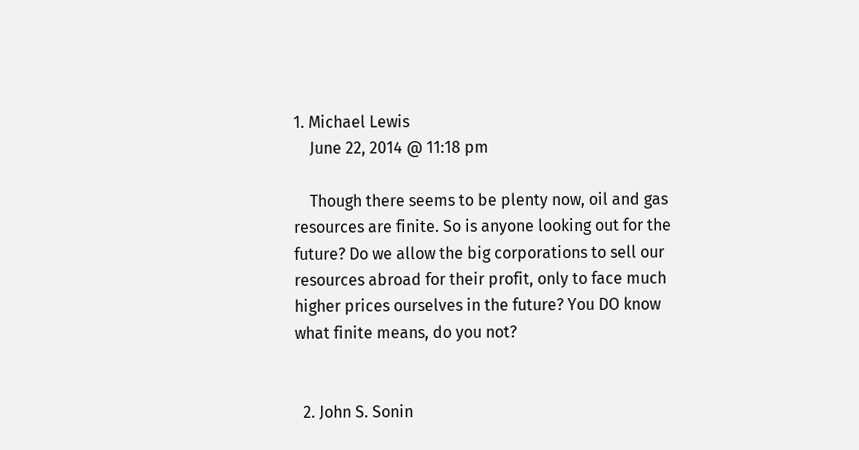1. Michael Lewis
    June 22, 2014 @ 11:18 pm

    Though there seems to be plenty now, oil and gas resources are finite. So is anyone looking out for the future? Do we allow the big corporations to sell our resources abroad for their profit, only to face much higher prices ourselves in the future? You DO know what finite means, do you not?


  2. John S. Sonin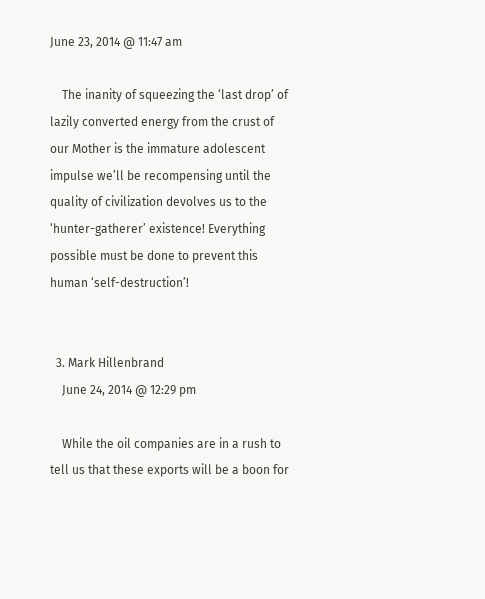June 23, 2014 @ 11:47 am

    The inanity of squeezing the ‘last drop’ of lazily converted energy from the crust of our Mother is the immature adolescent impulse we’ll be recompensing until the quality of civilization devolves us to the ‘hunter-gatherer’ existence! Everything possible must be done to prevent this human ‘self-destruction’!


  3. Mark Hillenbrand
    June 24, 2014 @ 12:29 pm

    While the oil companies are in a rush to tell us that these exports will be a boon for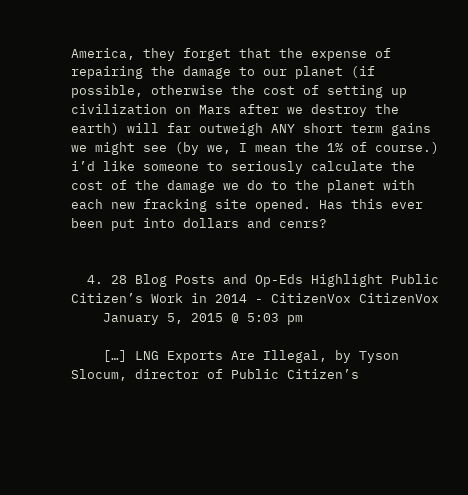America, they forget that the expense of repairing the damage to our planet (if possible, otherwise the cost of setting up civilization on Mars after we destroy the earth) will far outweigh ANY short term gains we might see (by we, I mean the 1% of course.) i’d like someone to seriously calculate the cost of the damage we do to the planet with each new fracking site opened. Has this ever been put into dollars and cenrs?


  4. 28 Blog Posts and Op-Eds Highlight Public Citizen’s Work in 2014 - CitizenVox CitizenVox
    January 5, 2015 @ 5:03 pm

    […] LNG Exports Are Illegal, by Tyson Slocum, director of Public Citizen’s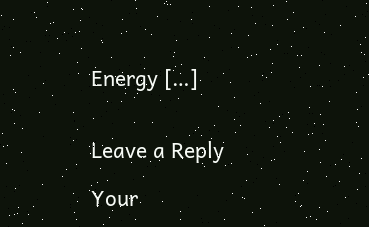Energy […]


Leave a Reply

Your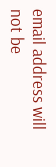email address will not be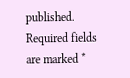published. Required fields are marked *